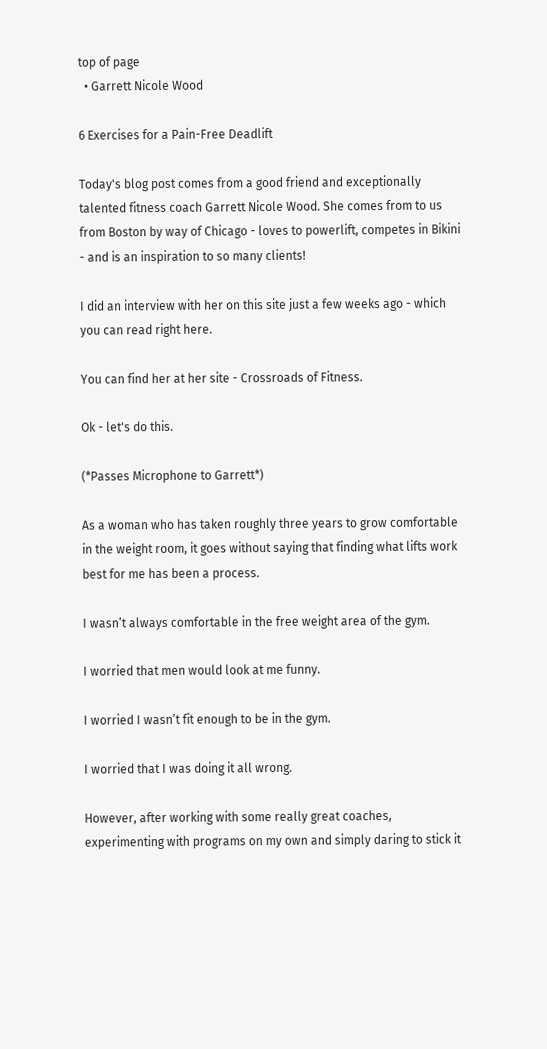top of page
  • Garrett Nicole Wood

6 Exercises for a Pain-Free Deadlift

Today's blog post comes from a good friend and exceptionally talented fitness coach Garrett Nicole Wood. She comes from to us from Boston by way of Chicago - loves to powerlift, competes in Bikini - and is an inspiration to so many clients!

I did an interview with her on this site just a few weeks ago - which you can read right here.

You can find her at her site - Crossroads of Fitness.

Ok - let's do this.

(*Passes Microphone to Garrett*)

As a woman who has taken roughly three years to grow comfortable in the weight room, it goes without saying that finding what lifts work best for me has been a process.

I wasn’t always comfortable in the free weight area of the gym.

I worried that men would look at me funny.

I worried I wasn’t fit enough to be in the gym.

I worried that I was doing it all wrong.

However, after working with some really great coaches, experimenting with programs on my own and simply daring to stick it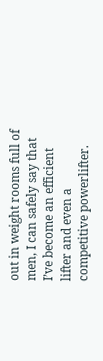out in weight rooms full of men, I can safely say that I’ve become an efficient lifter and even a competitive powerlifter.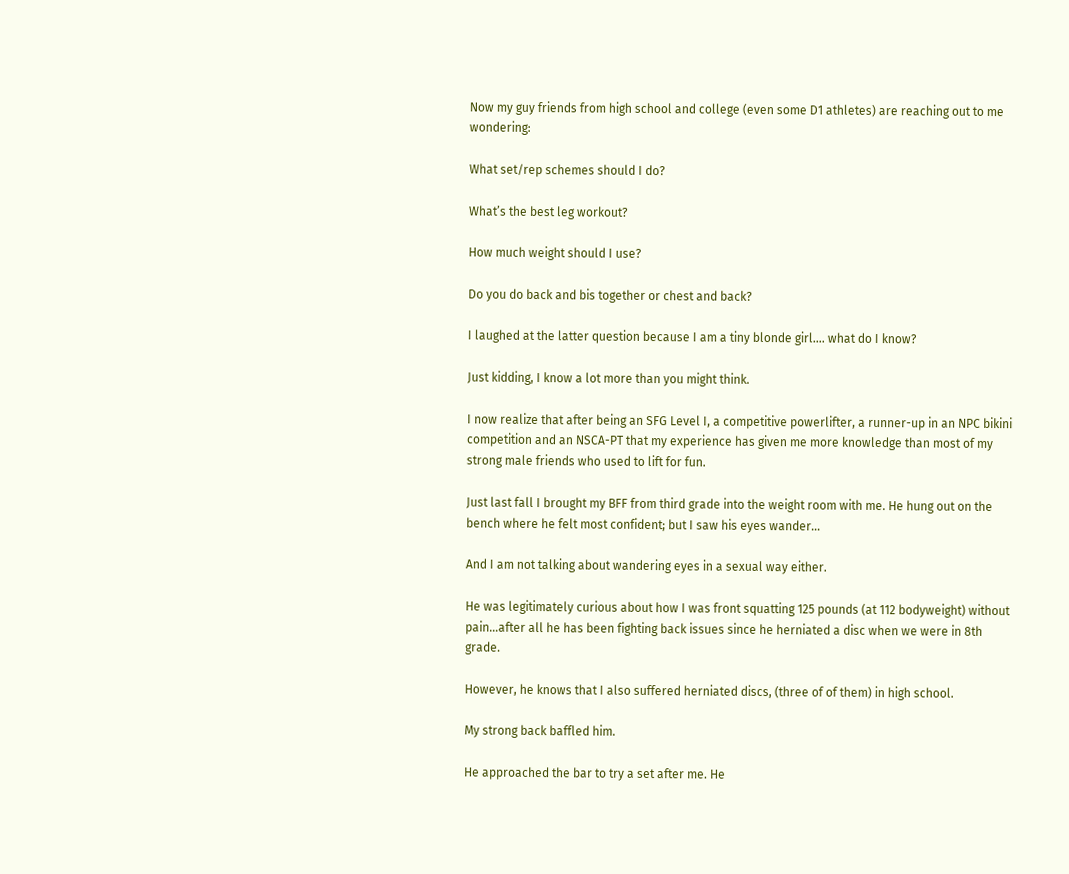Now my guy friends from high school and college (even some D1 athletes) are reaching out to me wondering:

What set/rep schemes should I do?

What’s the best leg workout?

How much weight should I use?

Do you do back and bis together or chest and back?

I laughed at the latter question because I am a tiny blonde girl…. what do I know?

Just kidding, I know a lot more than you might think.

I now realize that after being an SFG Level I, a competitive powerlifter, a runner-up in an NPC bikini competition and an NSCA-PT that my experience has given me more knowledge than most of my strong male friends who used to lift for fun.

Just last fall I brought my BFF from third grade into the weight room with me. He hung out on the bench where he felt most confident; but I saw his eyes wander…

And I am not talking about wandering eyes in a sexual way either.

He was legitimately curious about how I was front squatting 125 pounds (at 112 bodyweight) without pain…after all he has been fighting back issues since he herniated a disc when we were in 8th grade.

However, he knows that I also suffered herniated discs, (three of of them) in high school.

My strong back baffled him.

He approached the bar to try a set after me. He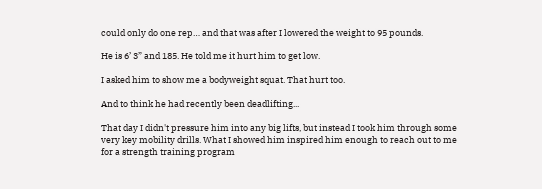could only do one rep… and that was after I lowered the weight to 95 pounds.

He is 6’ 3” and 185. He told me it hurt him to get low.

I asked him to show me a bodyweight squat. That hurt too.

And to think he had recently been deadlifting...

That day I didn't pressure him into any big lifts, but instead I took him through some very key mobility drills. What I showed him inspired him enough to reach out to me for a strength training program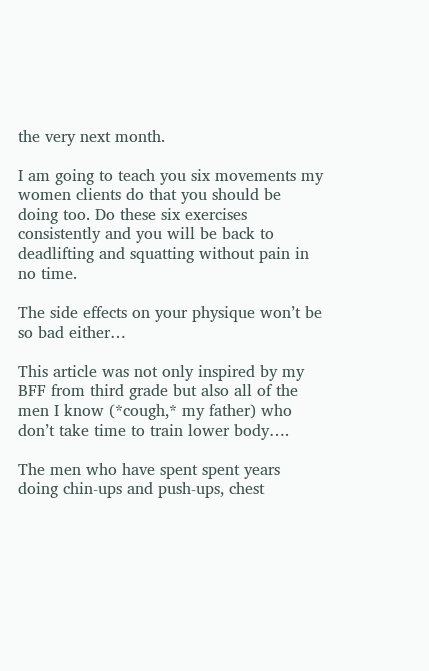the very next month.

I am going to teach you six movements my women clients do that you should be doing too. Do these six exercises consistently and you will be back to deadlifting and squatting without pain in no time.

The side effects on your physique won’t be so bad either…

This article was not only inspired by my BFF from third grade but also all of the men I know (*cough,* my father) who don’t take time to train lower body….

The men who have spent spent years doing chin-ups and push-ups, chest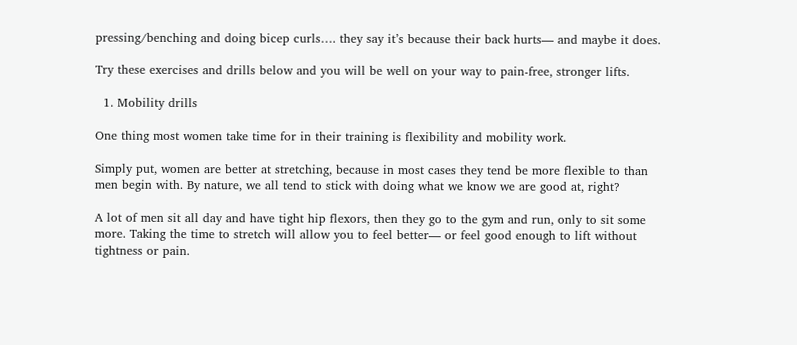pressing/benching and doing bicep curls…. they say it’s because their back hurts— and maybe it does.

Try these exercises and drills below and you will be well on your way to pain-free, stronger lifts.

  1. Mobility drills

One thing most women take time for in their training is flexibility and mobility work.

Simply put, women are better at stretching, because in most cases they tend be more flexible to than men begin with. By nature, we all tend to stick with doing what we know we are good at, right?

A lot of men sit all day and have tight hip flexors, then they go to the gym and run, only to sit some more. Taking the time to stretch will allow you to feel better— or feel good enough to lift without tightness or pain.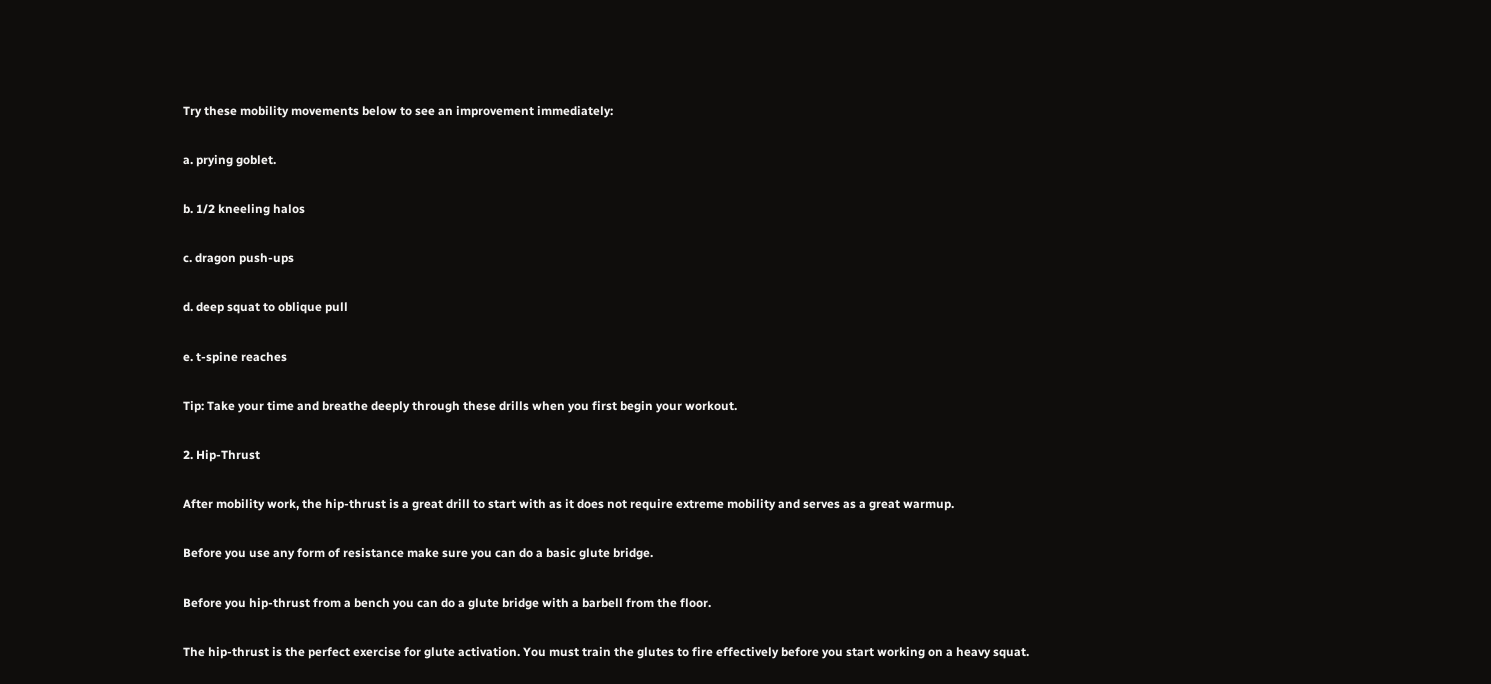Try these mobility movements below to see an improvement immediately:

a. prying goblet.

b. 1/2 kneeling halos

c. dragon push-ups

d. deep squat to oblique pull

e. t-spine reaches

Tip: Take your time and breathe deeply through these drills when you first begin your workout.

2. Hip-Thrust

After mobility work, the hip-thrust is a great drill to start with as it does not require extreme mobility and serves as a great warmup.

Before you use any form of resistance make sure you can do a basic glute bridge.

Before you hip-thrust from a bench you can do a glute bridge with a barbell from the floor.

The hip-thrust is the perfect exercise for glute activation. You must train the glutes to fire effectively before you start working on a heavy squat.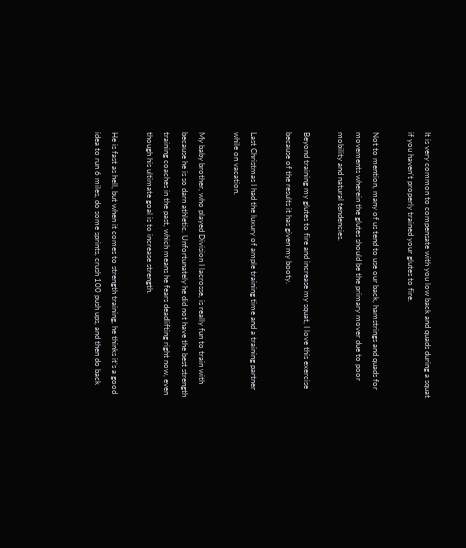It is very common to compensate with you low back and quads during a squat if you haven’t properly trained your glutes to fire.

Not to mention, many of us tend to use our back, hamstrings and quads for movements wherein the glutes should be the primary mover due to poor mobility and natural tendencies.

Beyond training my glutes to fire and increase my squat, I love this exercise because of the results it has given my booty.

Last Christmas I had the luxury of ample training time and a training partner while on vacation.

My baby brother, who played Division I lacrosse, is really fun to train with because he is so darn athletic. Unfortunately he did not have the best strength training coaches in the past, which means he fears deadlifting right now, even though his ultimate goal is to increase strength.

He is fast as hell, but when it comes to strength training, he thinks it’s a good idea to run 6 miles, do some sprints, crush 100 push ups, and then do back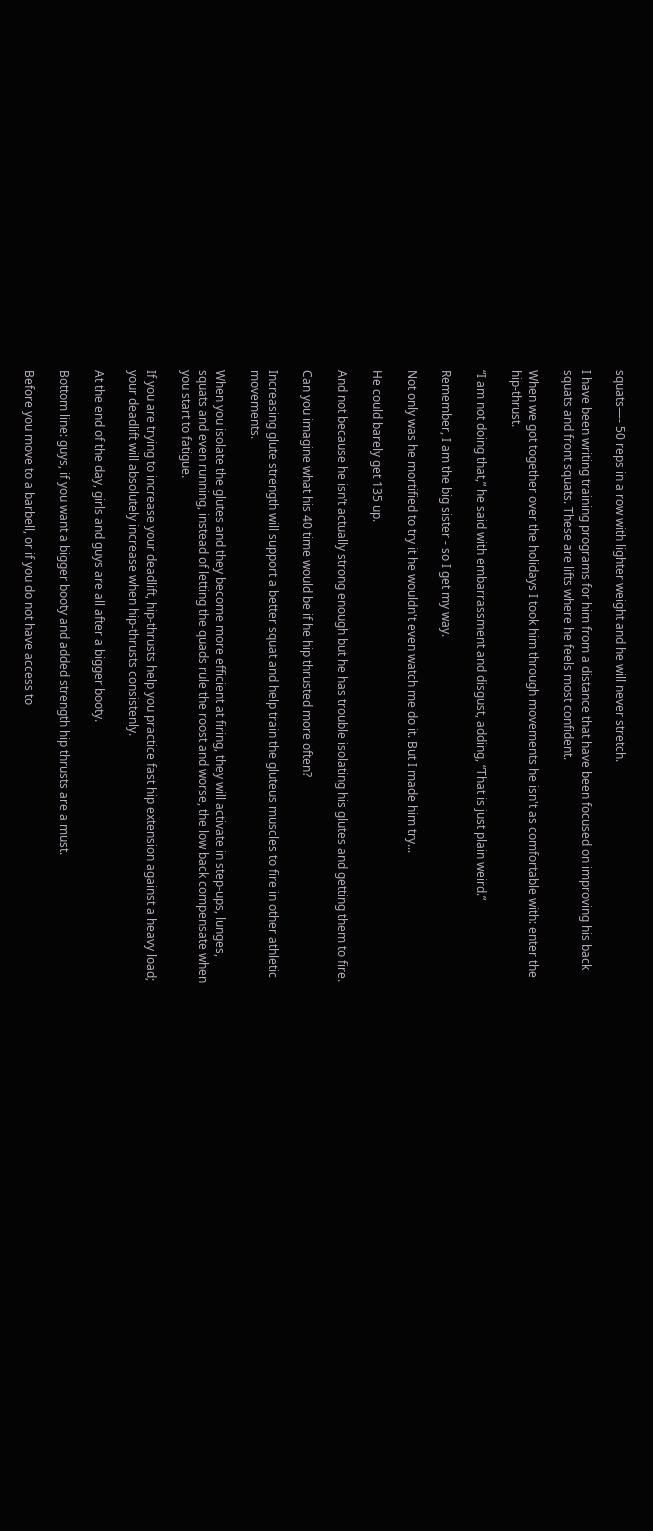squats—- 50 reps in a row with lighter weight and he will never stretch.

I have been writing training programs for him from a distance that have been focused on improving his back squats and front squats. These are lifts where he feels most confident.

When we got together over the holidays I took him through movements he isn't as comfortable with: enter the hip-thrust.

“I am not doing that,” he said with embarrassment and disgust, adding, “That is just plain weird.”

Remember, I am the big sister - so I get my way.

Not only was he mortified to try it he wouldn't even watch me do it. But I made him try...

He could barely get 135 up.

And not because he isn’t actually strong enough but he has trouble isolating his glutes and getting them to fire.

Can you imagine what his 40 time would be if he hip thrusted more often?

Increasing glute strength will support a better squat and help train the gluteus muscles to fire in other athletic movements.

When you isolate the glutes and they become more efficient at firing, they will activate in step-ups, lunges, squats and even running, instead of letting the quads rule the roost and worse, the low back compensate when you start to fatigue.

If you are trying to increase your deadlift, hip-thrusts help you practice fast hip extension against a heavy load; your deadlift will absolutely increase when hip-thrusts consistenly.

At the end of the day, girls and guys are all after a bigger booty.

Bottom line: guys, if you want a bigger booty and added strength hip thrusts are a must.

Before you move to a barbell, or if you do not have access to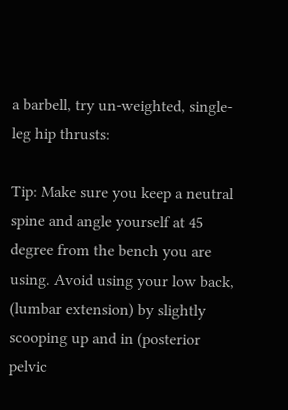a barbell, try un-weighted, single-leg hip thrusts:

Tip: Make sure you keep a neutral spine and angle yourself at 45 degree from the bench you are using. Avoid using your low back, (lumbar extension) by slightly scooping up and in (posterior pelvic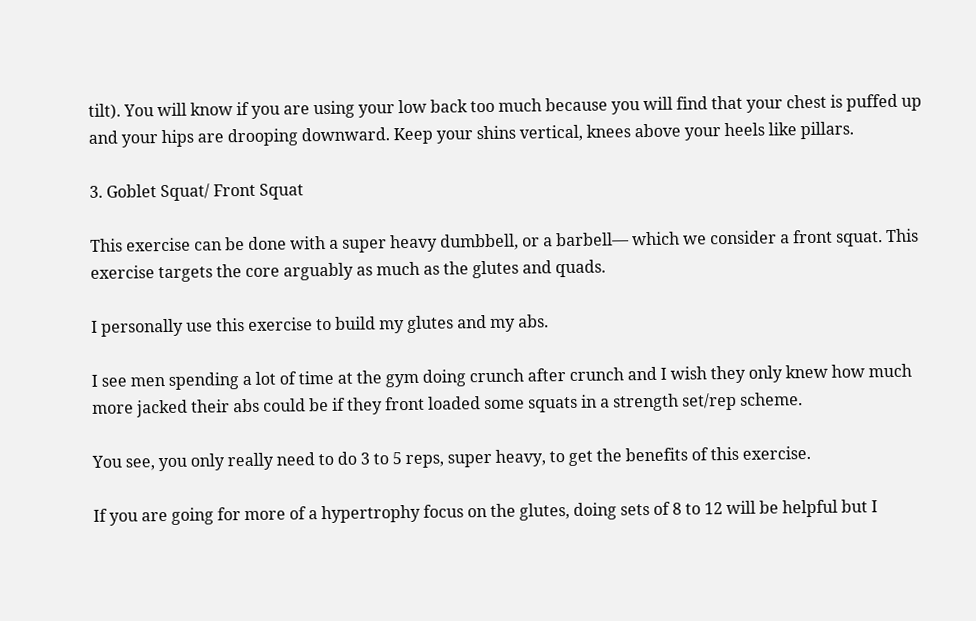tilt). You will know if you are using your low back too much because you will find that your chest is puffed up and your hips are drooping downward. Keep your shins vertical, knees above your heels like pillars.

3. Goblet Squat/ Front Squat

This exercise can be done with a super heavy dumbbell, or a barbell— which we consider a front squat. This exercise targets the core arguably as much as the glutes and quads.

I personally use this exercise to build my glutes and my abs.

I see men spending a lot of time at the gym doing crunch after crunch and I wish they only knew how much more jacked their abs could be if they front loaded some squats in a strength set/rep scheme.

You see, you only really need to do 3 to 5 reps, super heavy, to get the benefits of this exercise.

If you are going for more of a hypertrophy focus on the glutes, doing sets of 8 to 12 will be helpful but I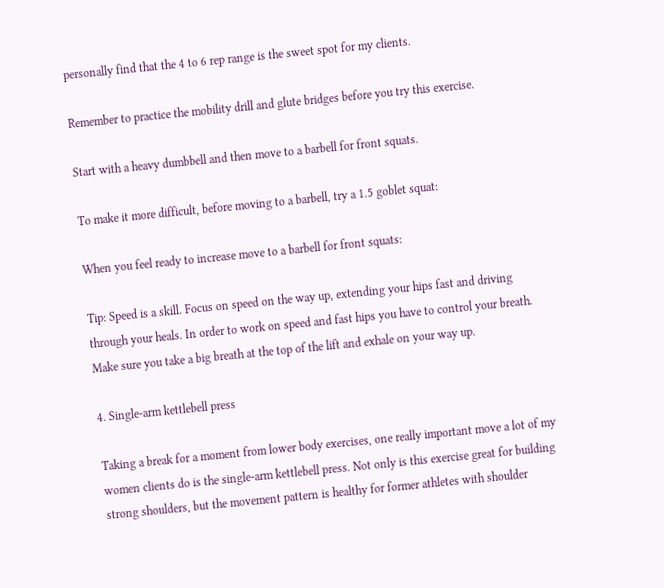personally find that the 4 to 6 rep range is the sweet spot for my clients.

Remember to practice the mobility drill and glute bridges before you try this exercise.

Start with a heavy dumbbell and then move to a barbell for front squats.

To make it more difficult, before moving to a barbell, try a 1.5 goblet squat:

When you feel ready to increase move to a barbell for front squats:

Tip: Speed is a skill. Focus on speed on the way up, extending your hips fast and driving through your heals. In order to work on speed and fast hips you have to control your breath. Make sure you take a big breath at the top of the lift and exhale on your way up.

4. Single-arm kettlebell press

Taking a break for a moment from lower body exercises, one really important move a lot of my women clients do is the single-arm kettlebell press. Not only is this exercise great for building strong shoulders, but the movement pattern is healthy for former athletes with shoulder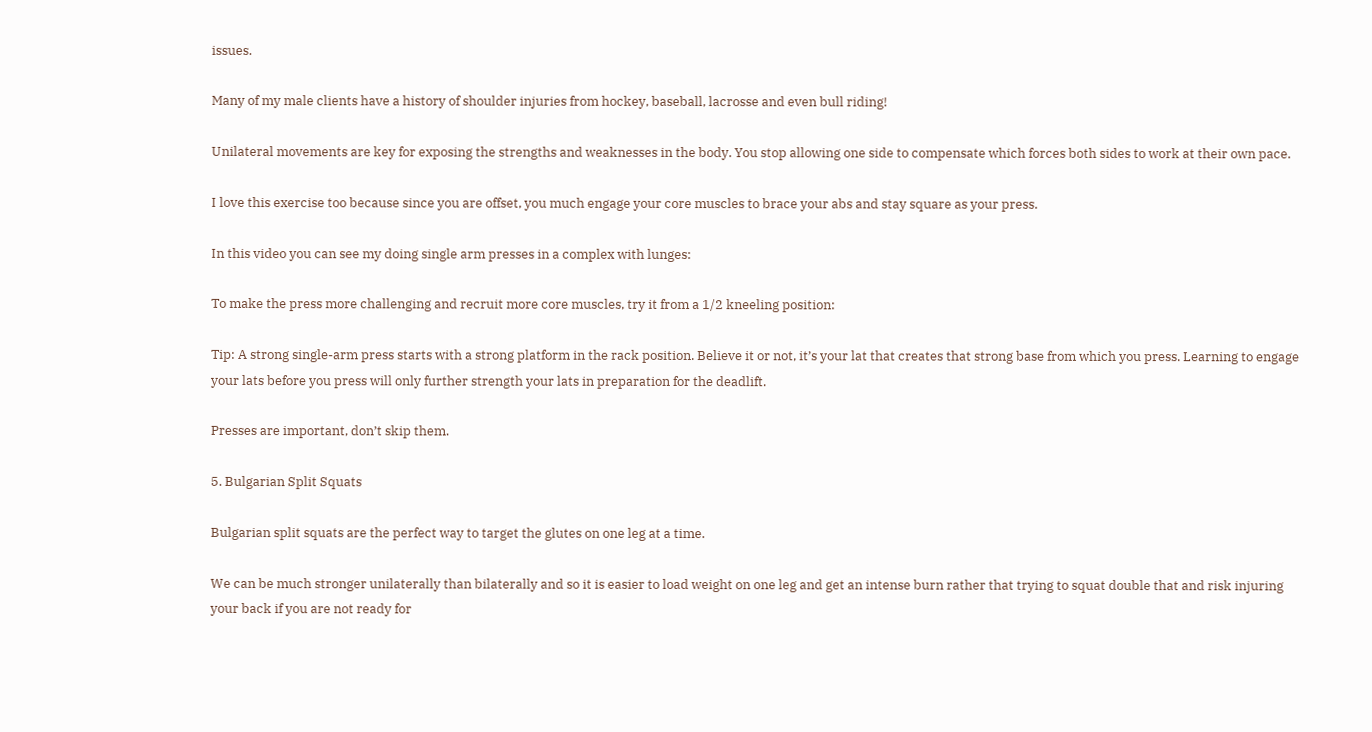issues.

Many of my male clients have a history of shoulder injuries from hockey, baseball, lacrosse and even bull riding!

Unilateral movements are key for exposing the strengths and weaknesses in the body. You stop allowing one side to compensate which forces both sides to work at their own pace.

I love this exercise too because since you are offset, you much engage your core muscles to brace your abs and stay square as your press.

In this video you can see my doing single arm presses in a complex with lunges:

To make the press more challenging and recruit more core muscles, try it from a 1/2 kneeling position:

Tip: A strong single-arm press starts with a strong platform in the rack position. Believe it or not, it’s your lat that creates that strong base from which you press. Learning to engage your lats before you press will only further strength your lats in preparation for the deadlift.

Presses are important, don’t skip them.

5. Bulgarian Split Squats

Bulgarian split squats are the perfect way to target the glutes on one leg at a time.

We can be much stronger unilaterally than bilaterally and so it is easier to load weight on one leg and get an intense burn rather that trying to squat double that and risk injuring your back if you are not ready for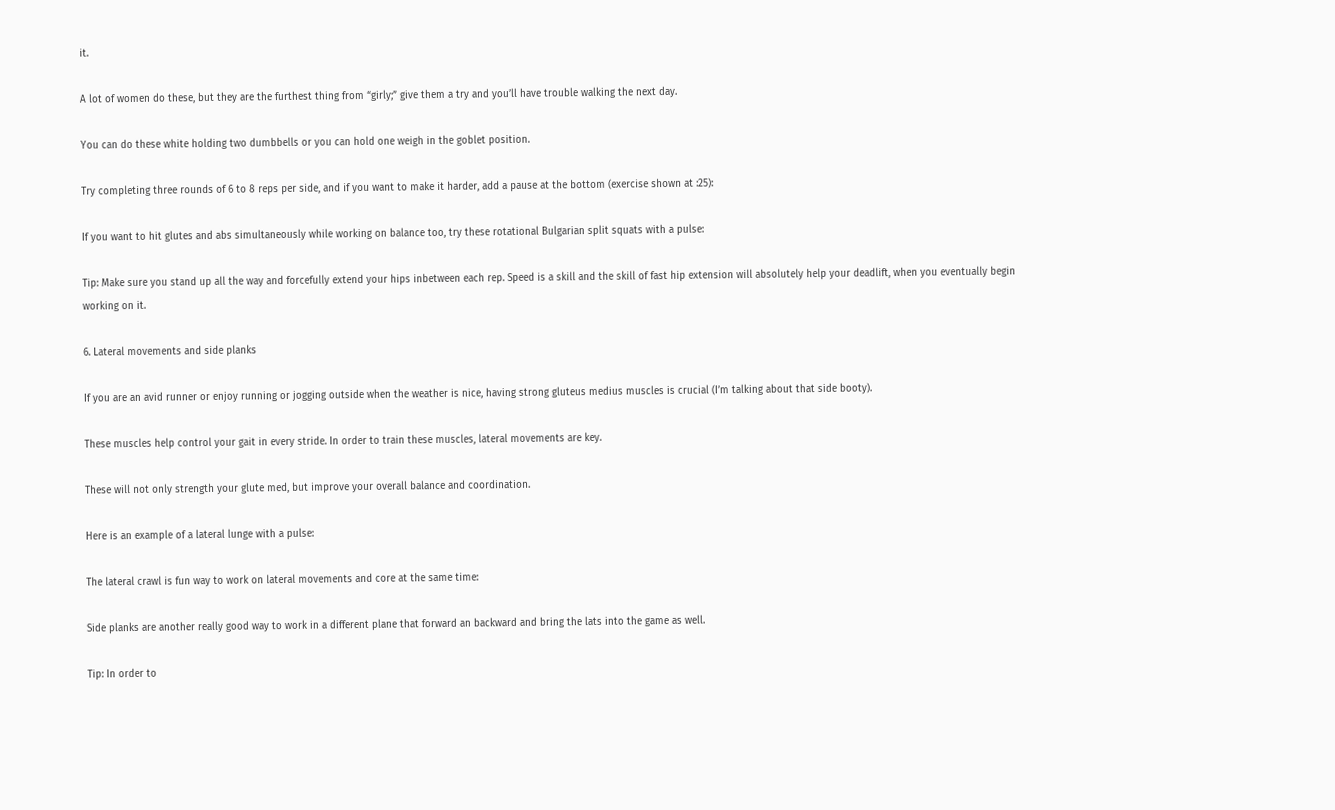it.

A lot of women do these, but they are the furthest thing from “girly;” give them a try and you’ll have trouble walking the next day.

You can do these white holding two dumbbells or you can hold one weigh in the goblet position.

Try completing three rounds of 6 to 8 reps per side, and if you want to make it harder, add a pause at the bottom (exercise shown at :25):

If you want to hit glutes and abs simultaneously while working on balance too, try these rotational Bulgarian split squats with a pulse:

Tip: Make sure you stand up all the way and forcefully extend your hips inbetween each rep. Speed is a skill and the skill of fast hip extension will absolutely help your deadlift, when you eventually begin working on it.

6. Lateral movements and side planks

If you are an avid runner or enjoy running or jogging outside when the weather is nice, having strong gluteus medius muscles is crucial (I’m talking about that side booty).

These muscles help control your gait in every stride. In order to train these muscles, lateral movements are key.

These will not only strength your glute med, but improve your overall balance and coordination.

Here is an example of a lateral lunge with a pulse:

The lateral crawl is fun way to work on lateral movements and core at the same time:

Side planks are another really good way to work in a different plane that forward an backward and bring the lats into the game as well.

Tip: In order to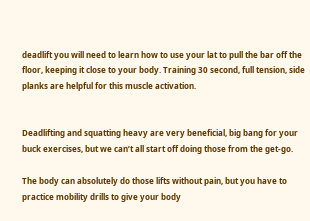deadlift you will need to learn how to use your lat to pull the bar off the floor, keeping it close to your body. Training 30 second, full tension, side planks are helpful for this muscle activation.


Deadlifting and squatting heavy are very beneficial, big bang for your buck exercises, but we can’t all start off doing those from the get-go.

The body can absolutely do those lifts without pain, but you have to practice mobility drills to give your body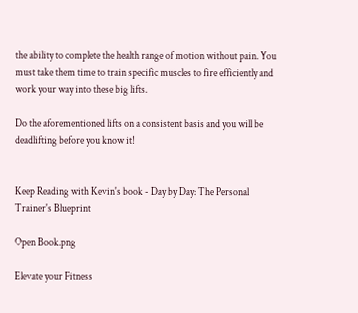the ability to complete the health range of motion without pain. You must take them time to train specific muscles to fire efficiently and work your way into these big lifts.

Do the aforementioned lifts on a consistent basis and you will be deadlifting before you know it!


Keep Reading with Kevin's book - Day by Day: The Personal Trainer's Blueprint

Open Book.png

Elevate your Fitness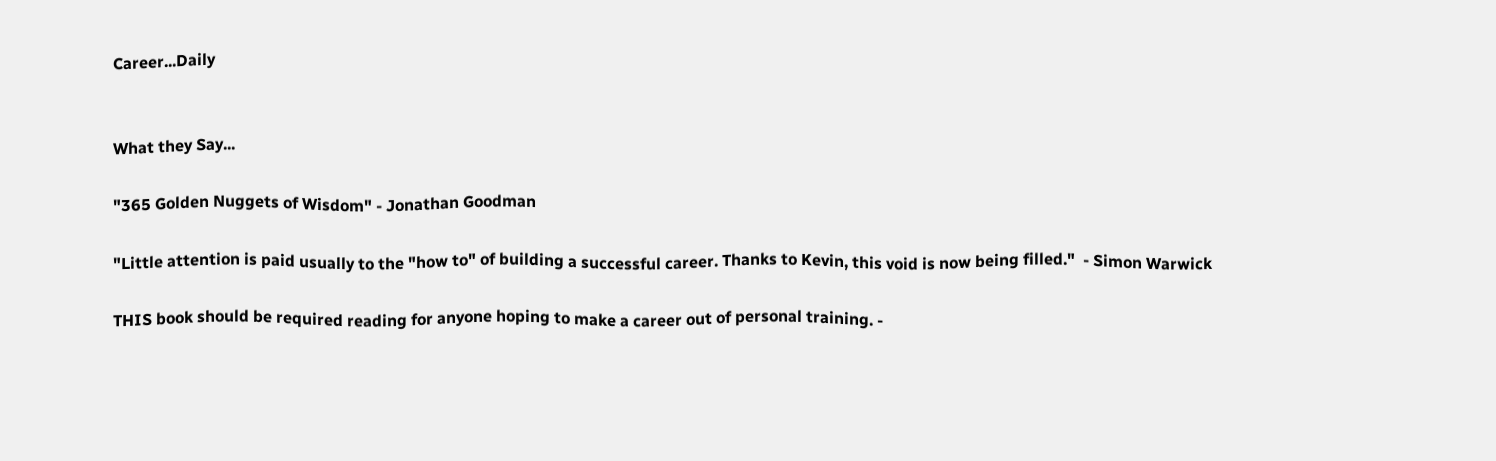Career...Daily


What they Say...

"365 Golden Nuggets of Wisdom" - Jonathan Goodman

"Little attention is paid usually to the "how to" of building a successful career. Thanks to Kevin, this void is now being filled."  - Simon Warwick

THIS book should be required reading for anyone hoping to make a career out of personal training. -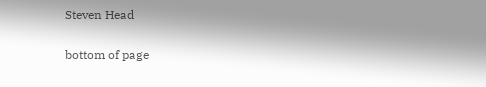Steven Head

bottom of page